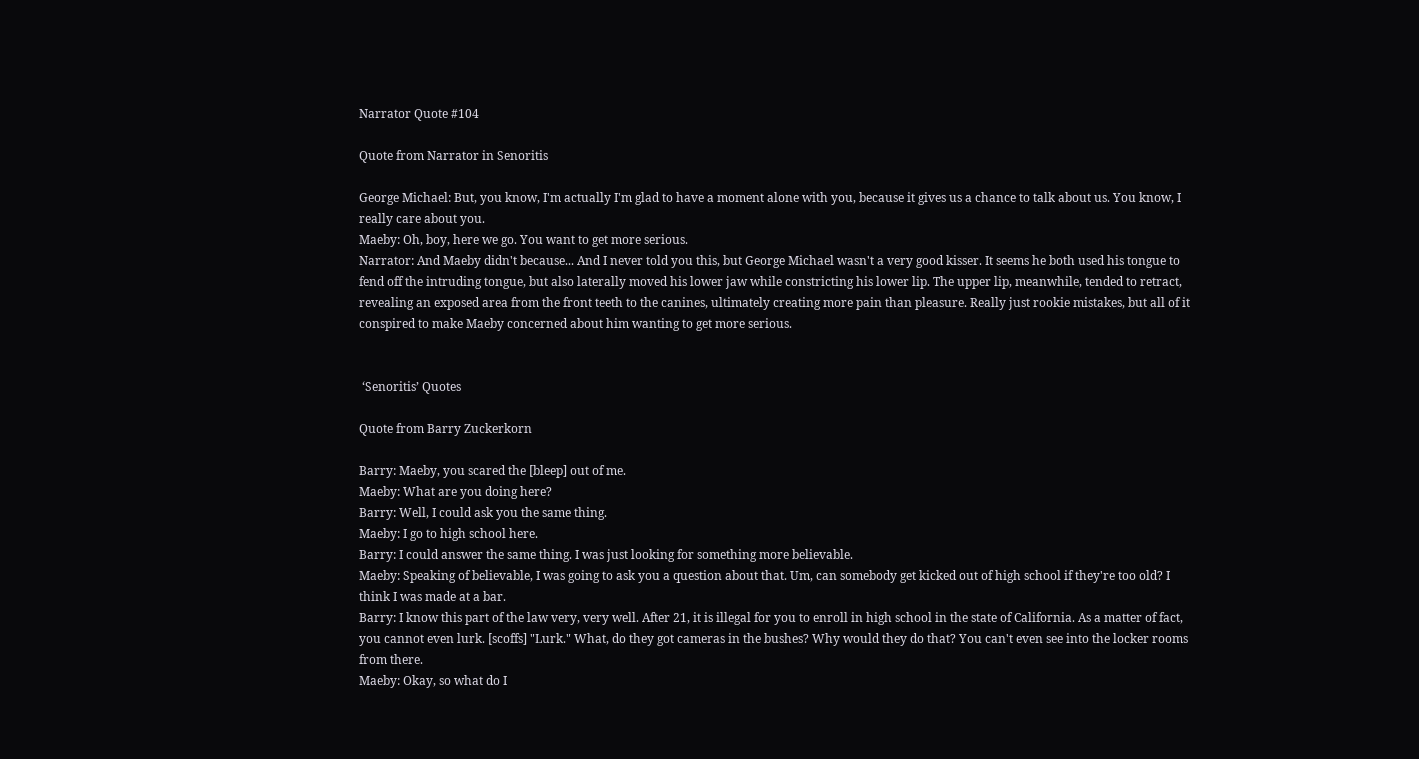Narrator Quote #104

Quote from Narrator in Senoritis

George Michael: But, you know, I'm actually I'm glad to have a moment alone with you, because it gives us a chance to talk about us. You know, I really care about you.
Maeby: Oh, boy, here we go. You want to get more serious.
Narrator: And Maeby didn't because... And I never told you this, but George Michael wasn't a very good kisser. It seems he both used his tongue to fend off the intruding tongue, but also laterally moved his lower jaw while constricting his lower lip. The upper lip, meanwhile, tended to retract, revealing an exposed area from the front teeth to the canines, ultimately creating more pain than pleasure. Really just rookie mistakes, but all of it conspired to make Maeby concerned about him wanting to get more serious.


 ‘Senoritis’ Quotes

Quote from Barry Zuckerkorn

Barry: Maeby, you scared the [bleep] out of me.
Maeby: What are you doing here?
Barry: Well, I could ask you the same thing.
Maeby: I go to high school here.
Barry: I could answer the same thing. I was just looking for something more believable.
Maeby: Speaking of believable, I was going to ask you a question about that. Um, can somebody get kicked out of high school if they're too old? I think I was made at a bar.
Barry: I know this part of the law very, very well. After 21, it is illegal for you to enroll in high school in the state of California. As a matter of fact, you cannot even lurk. [scoffs] "Lurk." What, do they got cameras in the bushes? Why would they do that? You can't even see into the locker rooms from there.
Maeby: Okay, so what do I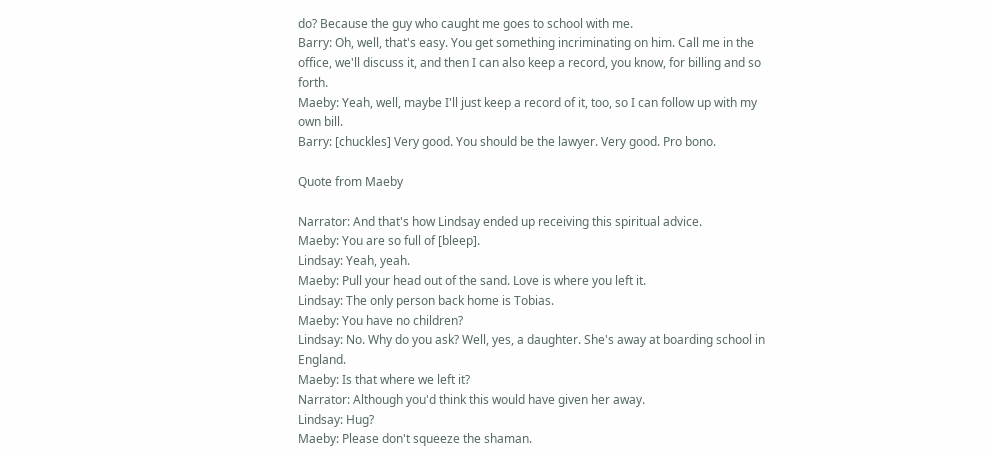do? Because the guy who caught me goes to school with me.
Barry: Oh, well, that's easy. You get something incriminating on him. Call me in the office, we'll discuss it, and then I can also keep a record, you know, for billing and so forth.
Maeby: Yeah, well, maybe I'll just keep a record of it, too, so I can follow up with my own bill.
Barry: [chuckles] Very good. You should be the lawyer. Very good. Pro bono.

Quote from Maeby

Narrator: And that's how Lindsay ended up receiving this spiritual advice.
Maeby: You are so full of [bleep].
Lindsay: Yeah, yeah.
Maeby: Pull your head out of the sand. Love is where you left it.
Lindsay: The only person back home is Tobias.
Maeby: You have no children?
Lindsay: No. Why do you ask? Well, yes, a daughter. She's away at boarding school in England.
Maeby: Is that where we left it?
Narrator: Although you'd think this would have given her away.
Lindsay: Hug?
Maeby: Please don't squeeze the shaman.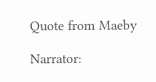Quote from Maeby

Narrator: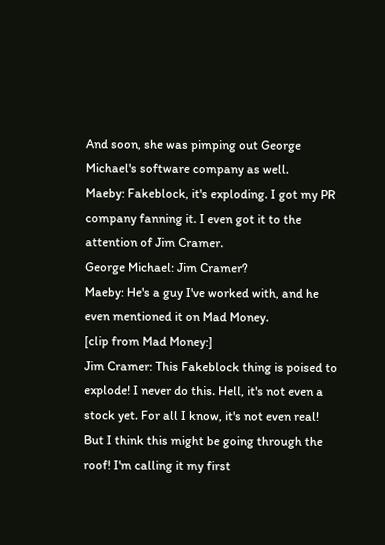And soon, she was pimping out George Michael's software company as well.
Maeby: Fakeblock, it's exploding. I got my PR company fanning it. I even got it to the attention of Jim Cramer.
George Michael: Jim Cramer?
Maeby: He's a guy I've worked with, and he even mentioned it on Mad Money.
[clip from Mad Money:]
Jim Cramer: This Fakeblock thing is poised to explode! I never do this. Hell, it's not even a stock yet. For all I know, it's not even real! But I think this might be going through the roof! I'm calling it my first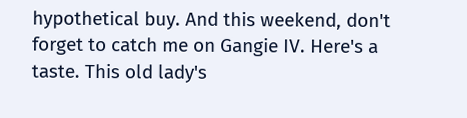hypothetical buy. And this weekend, don't forget to catch me on Gangie IV. Here's a taste. This old lady's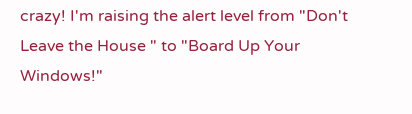crazy! I'm raising the alert level from "Don't Leave the House " to "Board Up Your Windows!"